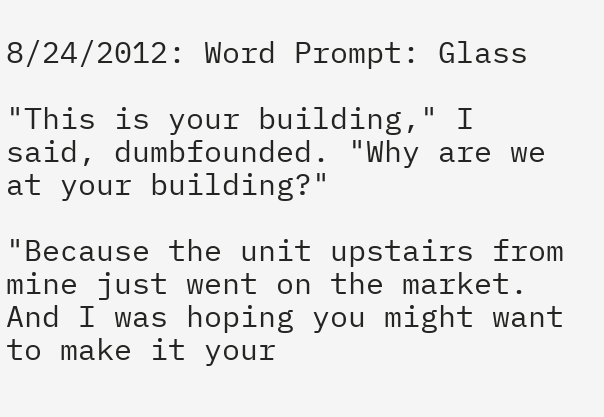8/24/2012: Word Prompt: Glass

"This is your building," I said, dumbfounded. "Why are we at your building?"

"Because the unit upstairs from mine just went on the market. And I was hoping you might want to make it your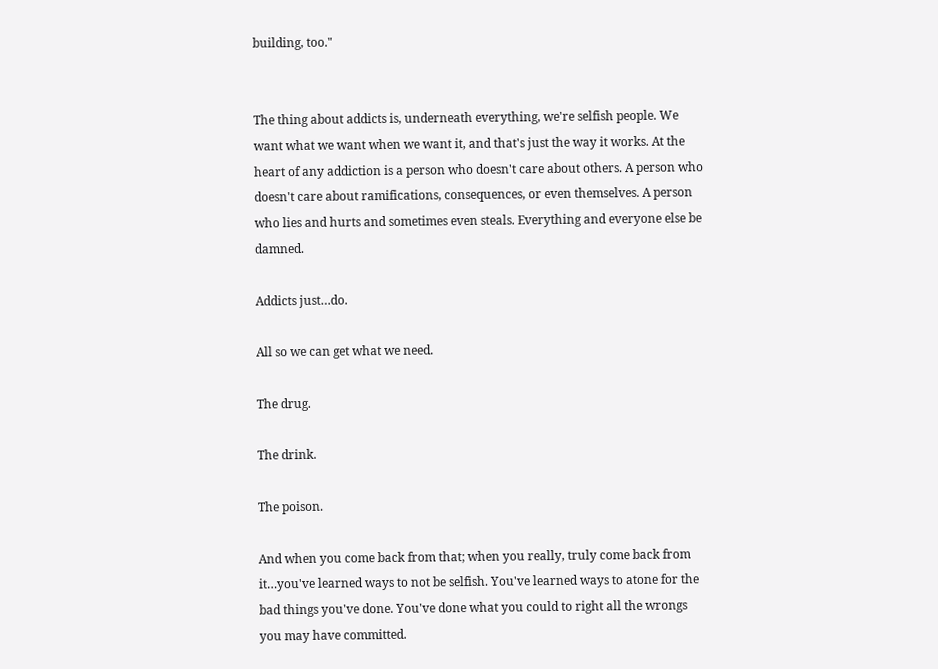building, too."


The thing about addicts is, underneath everything, we're selfish people. We want what we want when we want it, and that's just the way it works. At the heart of any addiction is a person who doesn't care about others. A person who doesn't care about ramifications, consequences, or even themselves. A person who lies and hurts and sometimes even steals. Everything and everyone else be damned.

Addicts just…do.

All so we can get what we need.

The drug.

The drink.

The poison.

And when you come back from that; when you really, truly come back from it…you've learned ways to not be selfish. You've learned ways to atone for the bad things you've done. You've done what you could to right all the wrongs you may have committed.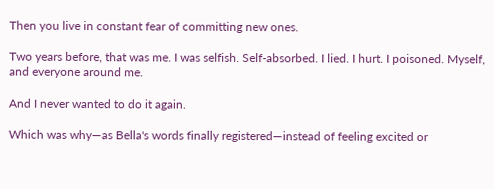Then you live in constant fear of committing new ones.

Two years before, that was me. I was selfish. Self-absorbed. I lied. I hurt. I poisoned. Myself, and everyone around me.

And I never wanted to do it again.

Which was why—as Bella's words finally registered—instead of feeling excited or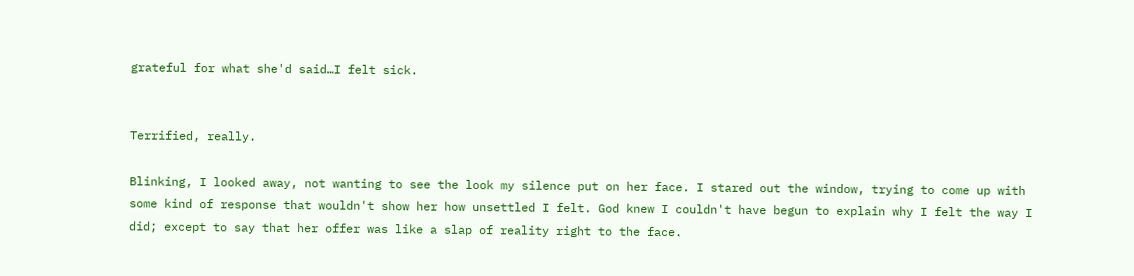grateful for what she'd said…I felt sick.


Terrified, really.

Blinking, I looked away, not wanting to see the look my silence put on her face. I stared out the window, trying to come up with some kind of response that wouldn't show her how unsettled I felt. God knew I couldn't have begun to explain why I felt the way I did; except to say that her offer was like a slap of reality right to the face.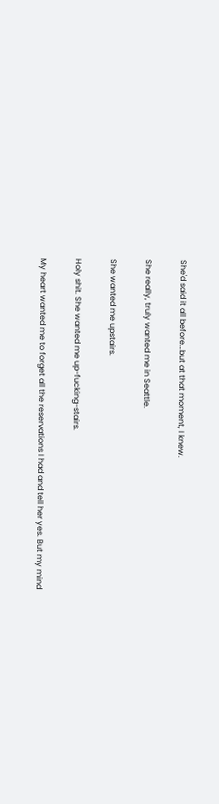She'd said it all before…but at that moment, I knew.

She really, truly wanted me in Seattle.

She wanted me upstairs.

Holy shit. She wanted me up-fucking-stairs.

My heart wanted me to forget all the reservations I had and tell her yes. But my mind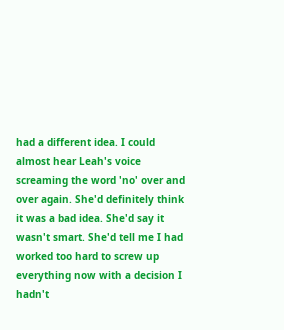had a different idea. I could almost hear Leah's voice screaming the word 'no' over and over again. She'd definitely think it was a bad idea. She'd say it wasn't smart. She'd tell me I had worked too hard to screw up everything now with a decision I hadn't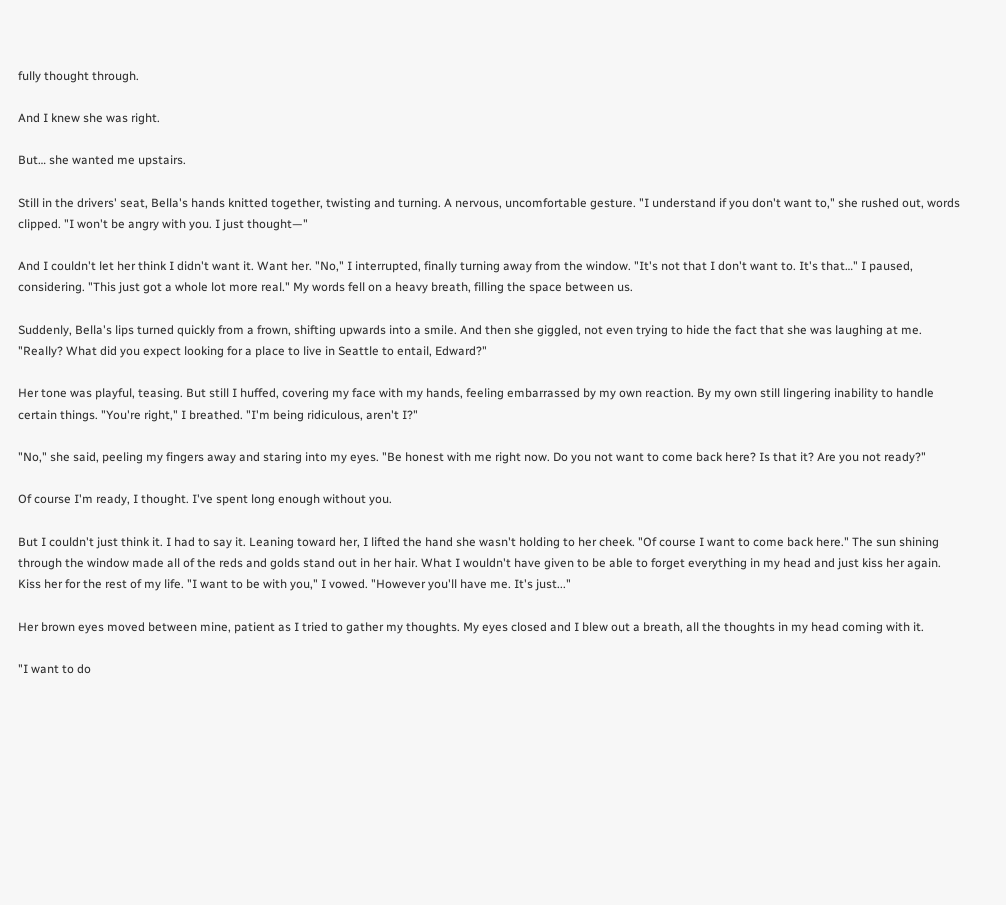fully thought through.

And I knew she was right.

But… she wanted me upstairs.

Still in the drivers' seat, Bella's hands knitted together, twisting and turning. A nervous, uncomfortable gesture. "I understand if you don't want to," she rushed out, words clipped. "I won't be angry with you. I just thought—"

And I couldn't let her think I didn't want it. Want her. "No," I interrupted, finally turning away from the window. "It's not that I don't want to. It's that…" I paused, considering. "This just got a whole lot more real." My words fell on a heavy breath, filling the space between us.

Suddenly, Bella's lips turned quickly from a frown, shifting upwards into a smile. And then she giggled, not even trying to hide the fact that she was laughing at me. "Really? What did you expect looking for a place to live in Seattle to entail, Edward?"

Her tone was playful, teasing. But still I huffed, covering my face with my hands, feeling embarrassed by my own reaction. By my own still lingering inability to handle certain things. "You're right," I breathed. "I'm being ridiculous, aren't I?"

"No," she said, peeling my fingers away and staring into my eyes. "Be honest with me right now. Do you not want to come back here? Is that it? Are you not ready?"

Of course I'm ready, I thought. I've spent long enough without you.

But I couldn't just think it. I had to say it. Leaning toward her, I lifted the hand she wasn't holding to her cheek. "Of course I want to come back here." The sun shining through the window made all of the reds and golds stand out in her hair. What I wouldn't have given to be able to forget everything in my head and just kiss her again. Kiss her for the rest of my life. "I want to be with you," I vowed. "However you'll have me. It's just..."

Her brown eyes moved between mine, patient as I tried to gather my thoughts. My eyes closed and I blew out a breath, all the thoughts in my head coming with it.

"I want to do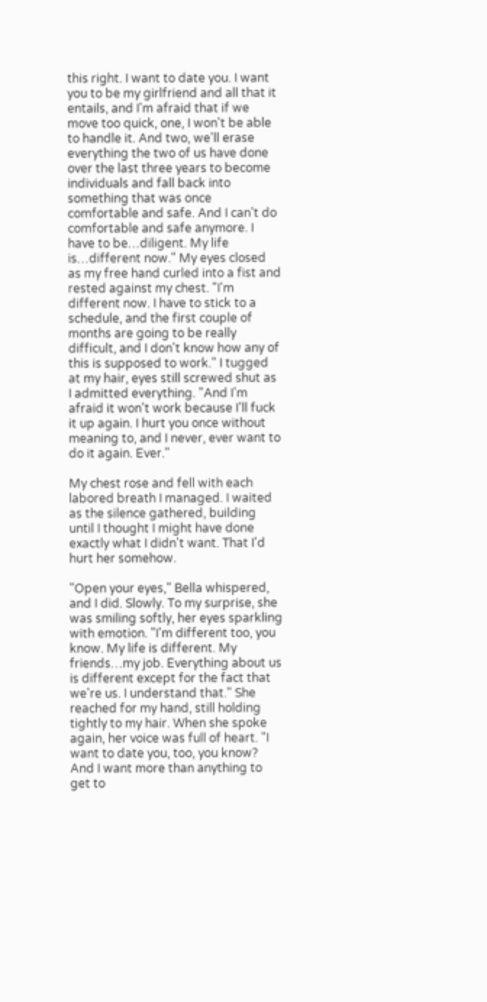this right. I want to date you. I want you to be my girlfriend and all that it entails, and I'm afraid that if we move too quick, one, I won't be able to handle it. And two, we'll erase everything the two of us have done over the last three years to become individuals and fall back into something that was once comfortable and safe. And I can't do comfortable and safe anymore. I have to be…diligent. My life is…different now." My eyes closed as my free hand curled into a fist and rested against my chest. "I'm different now. I have to stick to a schedule, and the first couple of months are going to be really difficult, and I don't know how any of this is supposed to work." I tugged at my hair, eyes still screwed shut as I admitted everything. "And I'm afraid it won't work because I'll fuck it up again. I hurt you once without meaning to, and I never, ever want to do it again. Ever."

My chest rose and fell with each labored breath I managed. I waited as the silence gathered, building until I thought I might have done exactly what I didn't want. That I'd hurt her somehow.

"Open your eyes," Bella whispered, and I did. Slowly. To my surprise, she was smiling softly, her eyes sparkling with emotion. "I'm different too, you know. My life is different. My friends…my job. Everything about us is different except for the fact that we're us. I understand that." She reached for my hand, still holding tightly to my hair. When she spoke again, her voice was full of heart. "I want to date you, too, you know? And I want more than anything to get to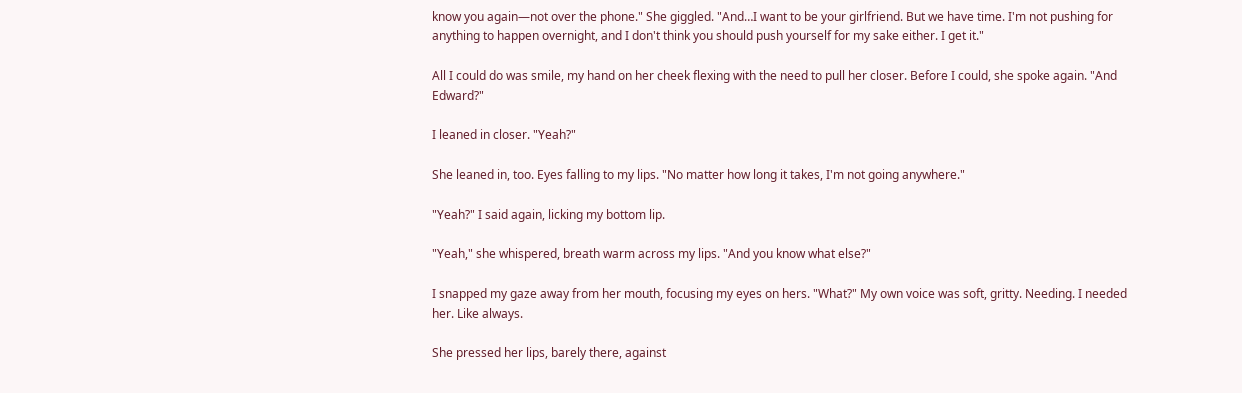know you again—not over the phone." She giggled. "And…I want to be your girlfriend. But we have time. I'm not pushing for anything to happen overnight, and I don't think you should push yourself for my sake either. I get it."

All I could do was smile, my hand on her cheek flexing with the need to pull her closer. Before I could, she spoke again. "And Edward?"

I leaned in closer. "Yeah?"

She leaned in, too. Eyes falling to my lips. "No matter how long it takes, I'm not going anywhere."

"Yeah?" I said again, licking my bottom lip.

"Yeah," she whispered, breath warm across my lips. "And you know what else?"

I snapped my gaze away from her mouth, focusing my eyes on hers. "What?" My own voice was soft, gritty. Needing. I needed her. Like always.

She pressed her lips, barely there, against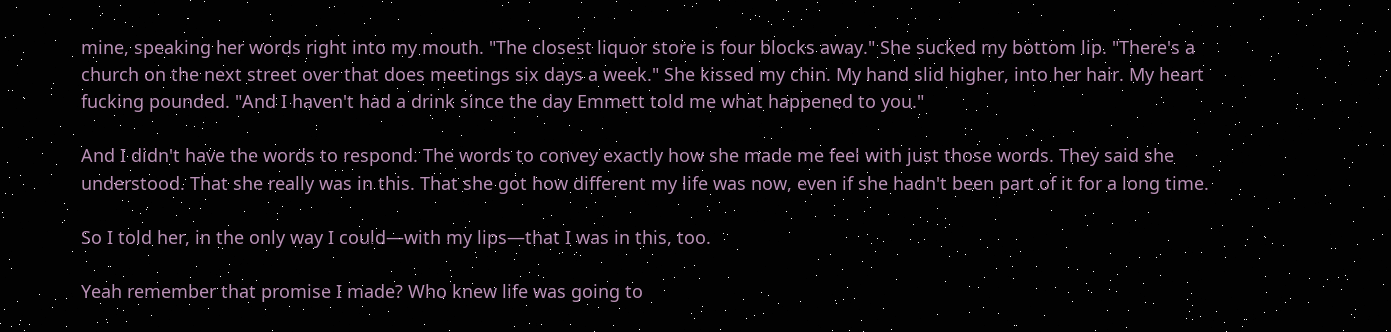mine, speaking her words right into my mouth. "The closest liquor store is four blocks away." She sucked my bottom lip. "There's a church on the next street over that does meetings six days a week." She kissed my chin. My hand slid higher, into her hair. My heart fucking pounded. "And I haven't had a drink since the day Emmett told me what happened to you."

And I didn't have the words to respond. The words to convey exactly how she made me feel with just those words. They said she understood. That she really was in this. That she got how different my life was now, even if she hadn't been part of it for a long time.

So I told her, in the only way I could—with my lips—that I was in this, too.

Yeah remember that promise I made? Who knew life was going to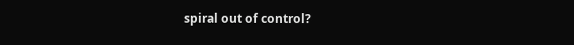spiral out of control?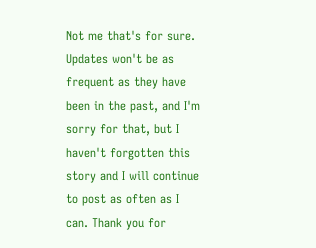Not me that's for sure. Updates won't be as frequent as they have been in the past, and I'm sorry for that, but I haven't forgotten this story and I will continue to post as often as I can. Thank you for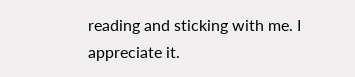reading and sticking with me. I appreciate it.